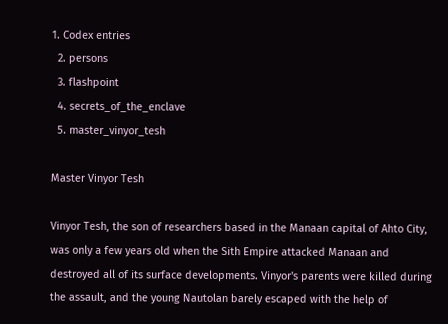1. Codex entries
  2. persons
  3. flashpoint
  4. secrets_of_the_enclave
  5. master_vinyor_tesh

Master Vinyor Tesh

Vinyor Tesh, the son of researchers based in the Manaan capital of Ahto City, was only a few years old when the Sith Empire attacked Manaan and destroyed all of its surface developments. Vinyor's parents were killed during the assault, and the young Nautolan barely escaped with the help of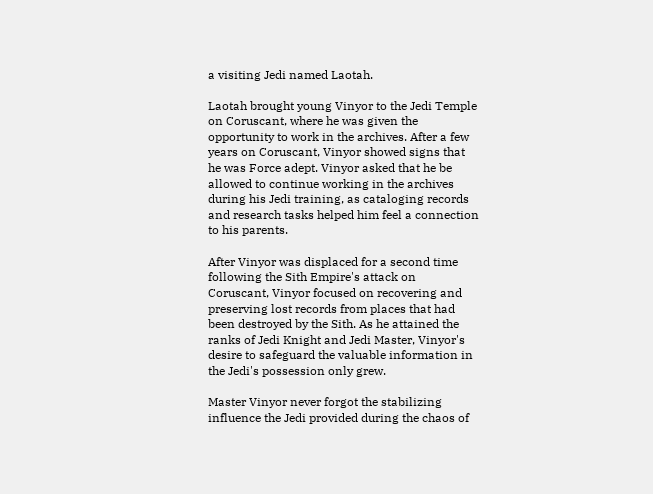a visiting Jedi named Laotah.

Laotah brought young Vinyor to the Jedi Temple on Coruscant, where he was given the opportunity to work in the archives. After a few years on Coruscant, Vinyor showed signs that he was Force adept. Vinyor asked that he be allowed to continue working in the archives during his Jedi training, as cataloging records and research tasks helped him feel a connection to his parents.

After Vinyor was displaced for a second time following the Sith Empire's attack on Coruscant, Vinyor focused on recovering and preserving lost records from places that had been destroyed by the Sith. As he attained the ranks of Jedi Knight and Jedi Master, Vinyor's desire to safeguard the valuable information in the Jedi's possession only grew.

Master Vinyor never forgot the stabilizing influence the Jedi provided during the chaos of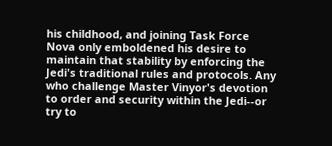his childhood, and joining Task Force Nova only emboldened his desire to maintain that stability by enforcing the Jedi's traditional rules and protocols. Any who challenge Master Vinyor's devotion to order and security within the Jedi--or try to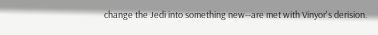change the Jedi into something new--are met with Vinyor's derision.